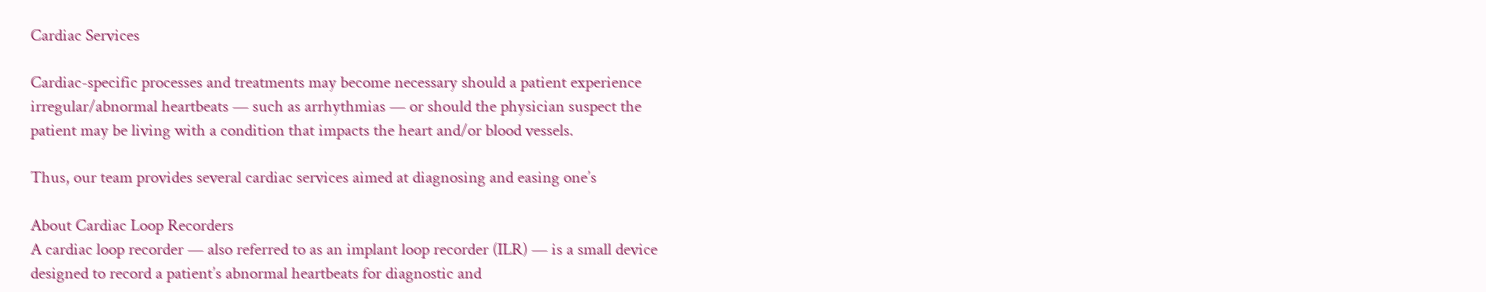Cardiac Services

Cardiac-specific processes and treatments may become necessary should a patient experience
irregular/abnormal heartbeats — such as arrhythmias — or should the physician suspect the
patient may be living with a condition that impacts the heart and/or blood vessels.

Thus, our team provides several cardiac services aimed at diagnosing and easing one’s

About Cardiac Loop Recorders
A cardiac loop recorder — also referred to as an implant loop recorder (ILR) — is a small device
designed to record a patient’s abnormal heartbeats for diagnostic and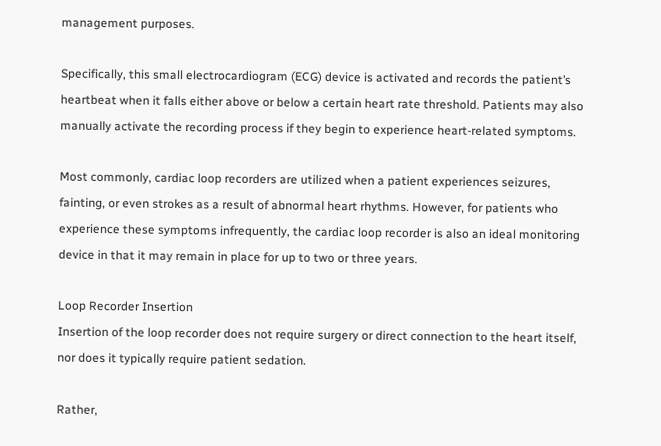management purposes.

Specifically, this small electrocardiogram (ECG) device is activated and records the patient’s
heartbeat when it falls either above or below a certain heart rate threshold. Patients may also
manually activate the recording process if they begin to experience heart-related symptoms.

Most commonly, cardiac loop recorders are utilized when a patient experiences seizures,
fainting, or even strokes as a result of abnormal heart rhythms. However, for patients who
experience these symptoms infrequently, the cardiac loop recorder is also an ideal monitoring
device in that it may remain in place for up to two or three years.

Loop Recorder Insertion
Insertion of the loop recorder does not require surgery or direct connection to the heart itself,
nor does it typically require patient sedation.

Rather,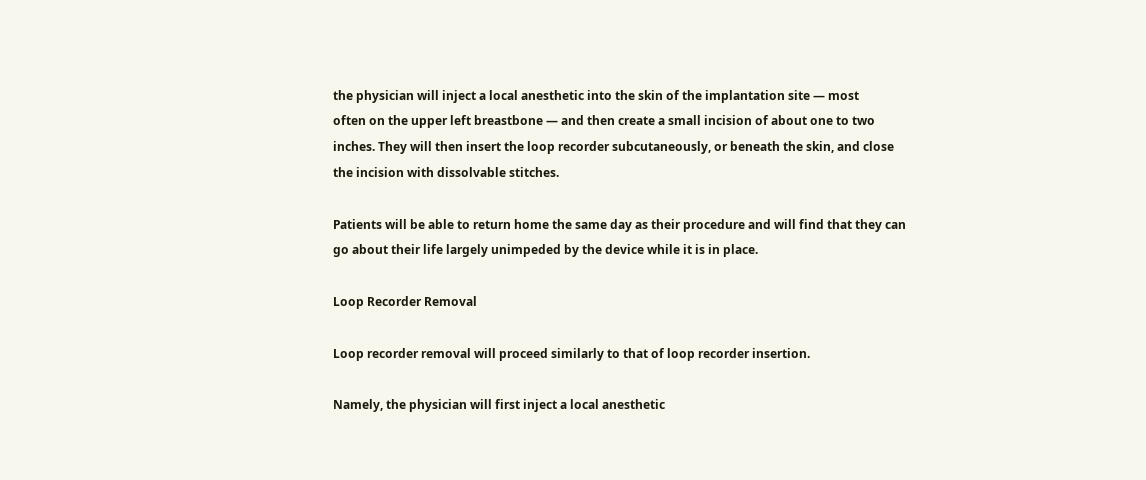the physician will inject a local anesthetic into the skin of the implantation site — most
often on the upper left breastbone — and then create a small incision of about one to two
inches. They will then insert the loop recorder subcutaneously, or beneath the skin, and close
the incision with dissolvable stitches.

Patients will be able to return home the same day as their procedure and will find that they can
go about their life largely unimpeded by the device while it is in place.

Loop Recorder Removal

Loop recorder removal will proceed similarly to that of loop recorder insertion.

Namely, the physician will first inject a local anesthetic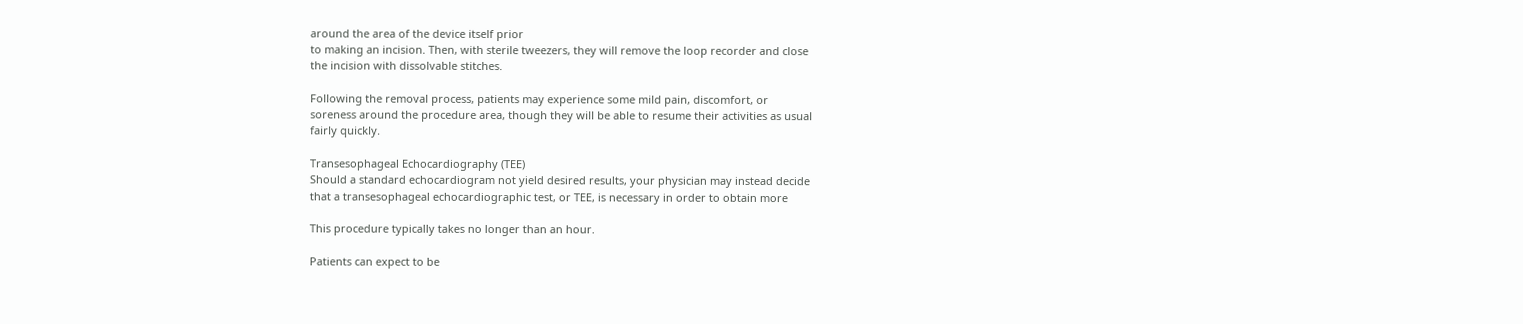around the area of the device itself prior
to making an incision. Then, with sterile tweezers, they will remove the loop recorder and close
the incision with dissolvable stitches.

Following the removal process, patients may experience some mild pain, discomfort, or
soreness around the procedure area, though they will be able to resume their activities as usual
fairly quickly.

Transesophageal Echocardiography (TEE)
Should a standard echocardiogram not yield desired results, your physician may instead decide
that a transesophageal echocardiographic test, or TEE, is necessary in order to obtain more

This procedure typically takes no longer than an hour.

Patients can expect to be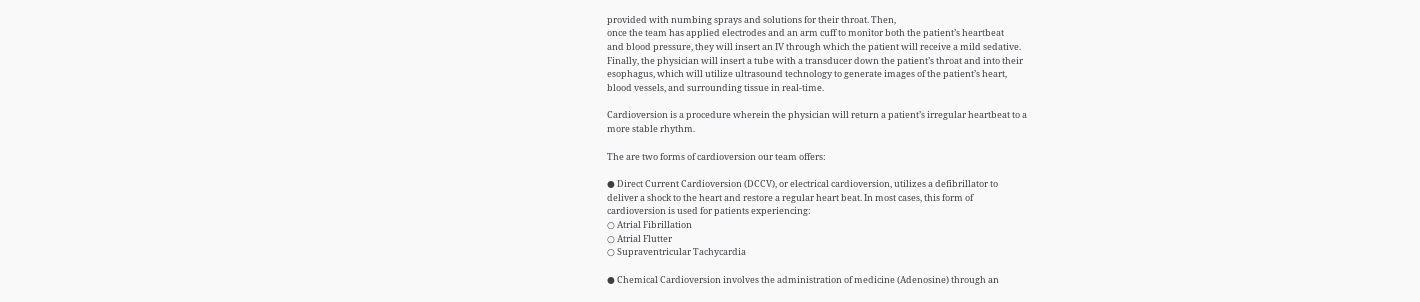provided with numbing sprays and solutions for their throat. Then,
once the team has applied electrodes and an arm cuff to monitor both the patient’s heartbeat
and blood pressure, they will insert an IV through which the patient will receive a mild sedative.
Finally, the physician will insert a tube with a transducer down the patient’s throat and into their
esophagus, which will utilize ultrasound technology to generate images of the patient’s heart,
blood vessels, and surrounding tissue in real-time.

Cardioversion is a procedure wherein the physician will return a patient’s irregular heartbeat to a
more stable rhythm.

The are two forms of cardioversion our team offers:

● Direct Current Cardioversion (DCCV), or electrical cardioversion, utilizes a defibrillator to
deliver a shock to the heart and restore a regular heart beat. In most cases, this form of
cardioversion is used for patients experiencing:
○ Atrial Fibrillation
○ Atrial Flutter
○ Supraventricular Tachycardia

● Chemical Cardioversion involves the administration of medicine (Adenosine) through an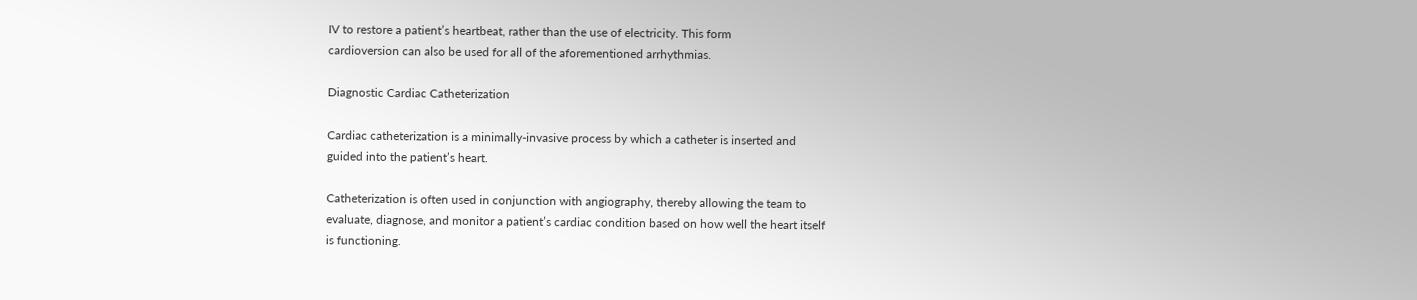IV to restore a patient’s heartbeat, rather than the use of electricity. This form
cardioversion can also be used for all of the aforementioned arrhythmias.

Diagnostic Cardiac Catheterization

Cardiac catheterization is a minimally-invasive process by which a catheter is inserted and
guided into the patient’s heart.

Catheterization is often used in conjunction with angiography, thereby allowing the team to
evaluate, diagnose, and monitor a patient’s cardiac condition based on how well the heart itself
is functioning.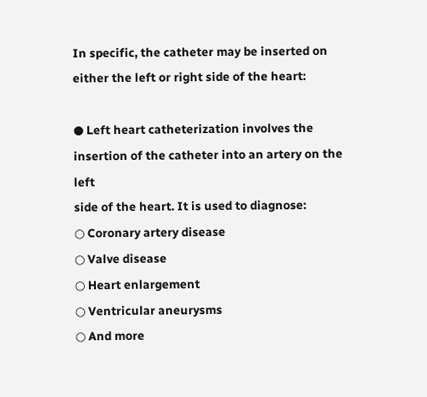In specific, the catheter may be inserted on either the left or right side of the heart:

● Left heart catheterization involves the insertion of the catheter into an artery on the left
side of the heart. It is used to diagnose:
○ Coronary artery disease
○ Valve disease
○ Heart enlargement
○ Ventricular aneurysms
○ And more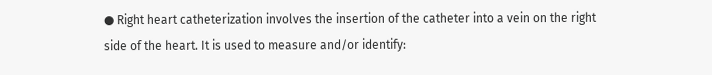● Right heart catheterization involves the insertion of the catheter into a vein on the right
side of the heart. It is used to measure and/or identify: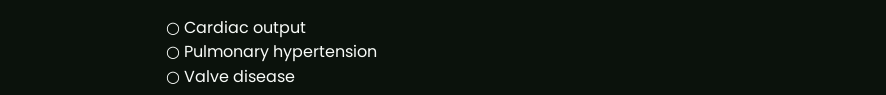○ Cardiac output
○ Pulmonary hypertension
○ Valve disease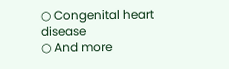○ Congenital heart disease
○ And more